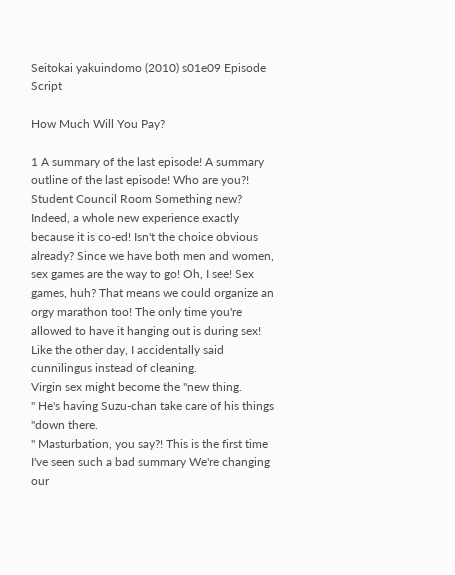Seitokai yakuindomo (2010) s01e09 Episode Script

How Much Will You Pay?

1 A summary of the last episode! A summary outline of the last episode! Who are you?! Student Council Room Something new? Indeed, a whole new experience exactly because it is co-ed! Isn't the choice obvious already? Since we have both men and women, sex games are the way to go! Oh, I see! Sex games, huh? That means we could organize an orgy marathon too! The only time you're allowed to have it hanging out is during sex! Like the other day, I accidentally said cunnilingus instead of cleaning.
Virgin sex might become the "new thing.
" He's having Suzu-chan take care of his things "down there.
" Masturbation, you say?! This is the first time I've seen such a bad summary We're changing our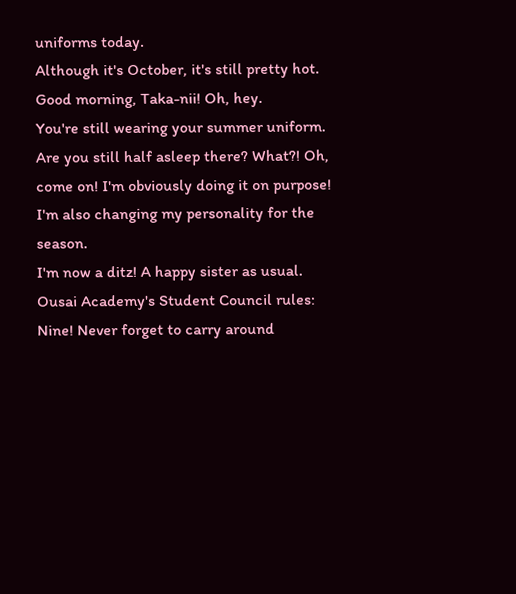uniforms today.
Although it's October, it's still pretty hot.
Good morning, Taka-nii! Oh, hey.
You're still wearing your summer uniform.
Are you still half asleep there? What?! Oh, come on! I'm obviously doing it on purpose! I'm also changing my personality for the season.
I'm now a ditz! A happy sister as usual.
Ousai Academy's Student Council rules: Nine! Never forget to carry around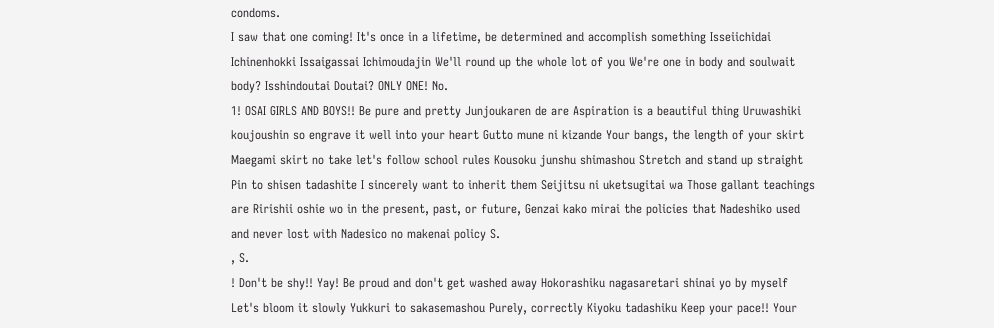condoms.
I saw that one coming! It's once in a lifetime, be determined and accomplish something Isseiichidai Ichinenhokki Issaigassai Ichimoudajin We'll round up the whole lot of you We're one in body and soulwait body? Isshindoutai Doutai? ONLY ONE! No.
1! OSAI GIRLS AND BOYS!! Be pure and pretty Junjoukaren de are Aspiration is a beautiful thing Uruwashiki koujoushin so engrave it well into your heart Gutto mune ni kizande Your bangs, the length of your skirt Maegami skirt no take let's follow school rules Kousoku junshu shimashou Stretch and stand up straight Pin to shisen tadashite I sincerely want to inherit them Seijitsu ni uketsugitai wa Those gallant teachings are Ririshii oshie wo in the present, past, or future, Genzai kako mirai the policies that Nadeshiko used and never lost with Nadesico no makenai policy S.
, S.
! Don't be shy!! Yay! Be proud and don't get washed away Hokorashiku nagasaretari shinai yo by myself Let's bloom it slowly Yukkuri to sakasemashou Purely, correctly Kiyoku tadashiku Keep your pace!! Your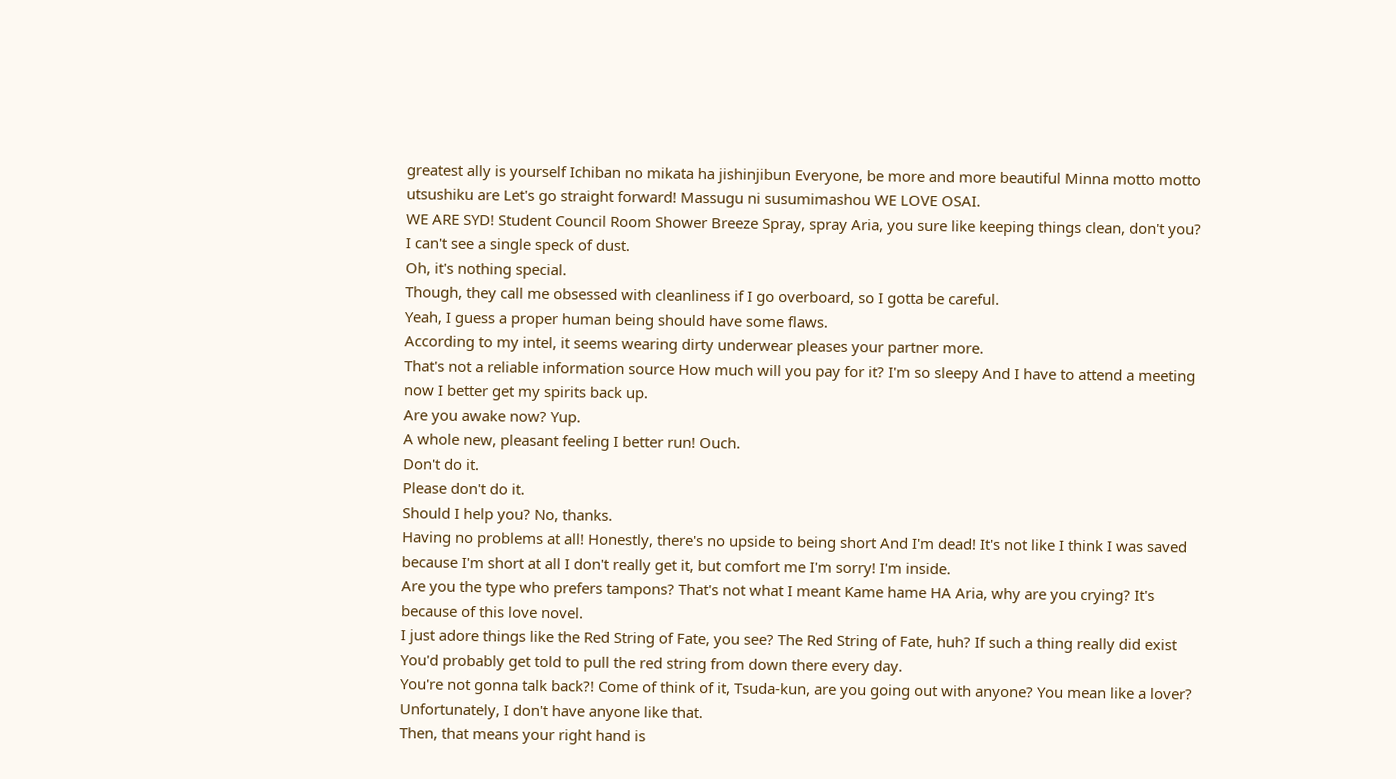greatest ally is yourself Ichiban no mikata ha jishinjibun Everyone, be more and more beautiful Minna motto motto utsushiku are Let's go straight forward! Massugu ni susumimashou WE LOVE OSAI.
WE ARE SYD! Student Council Room Shower Breeze Spray, spray Aria, you sure like keeping things clean, don't you? I can't see a single speck of dust.
Oh, it's nothing special.
Though, they call me obsessed with cleanliness if I go overboard, so I gotta be careful.
Yeah, I guess a proper human being should have some flaws.
According to my intel, it seems wearing dirty underwear pleases your partner more.
That's not a reliable information source How much will you pay for it? I'm so sleepy And I have to attend a meeting now I better get my spirits back up.
Are you awake now? Yup.
A whole new, pleasant feeling I better run! Ouch.
Don't do it.
Please don't do it.
Should I help you? No, thanks.
Having no problems at all! Honestly, there's no upside to being short And I'm dead! It's not like I think I was saved because I'm short at all I don't really get it, but comfort me I'm sorry! I'm inside.
Are you the type who prefers tampons? That's not what I meant Kame hame HA Aria, why are you crying? It's because of this love novel.
I just adore things like the Red String of Fate, you see? The Red String of Fate, huh? If such a thing really did exist You'd probably get told to pull the red string from down there every day.
You're not gonna talk back?! Come of think of it, Tsuda-kun, are you going out with anyone? You mean like a lover? Unfortunately, I don't have anyone like that.
Then, that means your right hand is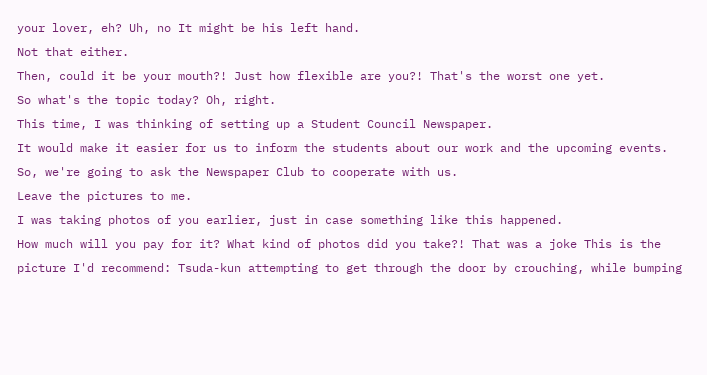your lover, eh? Uh, no It might be his left hand.
Not that either.
Then, could it be your mouth?! Just how flexible are you?! That's the worst one yet.
So what's the topic today? Oh, right.
This time, I was thinking of setting up a Student Council Newspaper.
It would make it easier for us to inform the students about our work and the upcoming events.
So, we're going to ask the Newspaper Club to cooperate with us.
Leave the pictures to me.
I was taking photos of you earlier, just in case something like this happened.
How much will you pay for it? What kind of photos did you take?! That was a joke This is the picture I'd recommend: Tsuda-kun attempting to get through the door by crouching, while bumping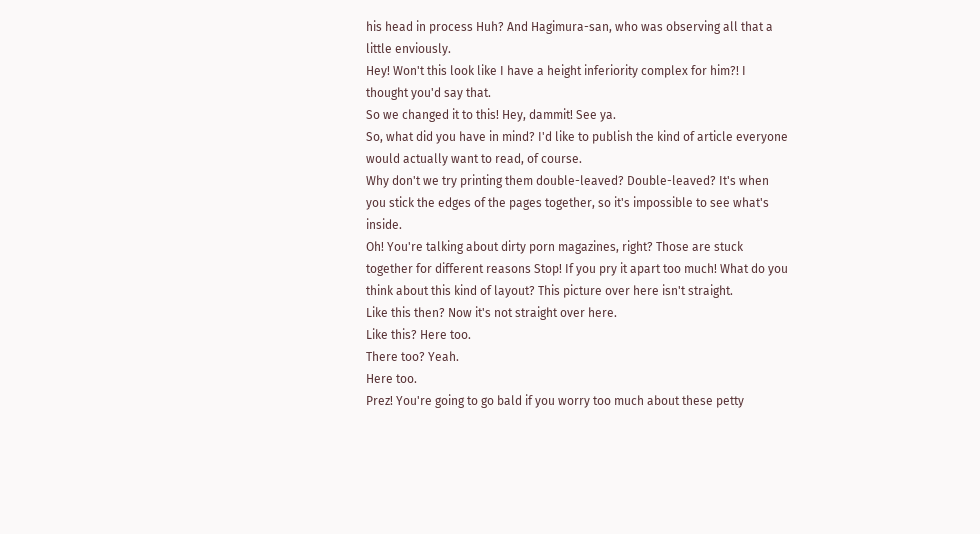his head in process Huh? And Hagimura-san, who was observing all that a little enviously.
Hey! Won't this look like I have a height inferiority complex for him?! I thought you'd say that.
So we changed it to this! Hey, dammit! See ya.
So, what did you have in mind? I'd like to publish the kind of article everyone would actually want to read, of course.
Why don't we try printing them double-leaved? Double-leaved? It's when you stick the edges of the pages together, so it's impossible to see what's inside.
Oh! You're talking about dirty porn magazines, right? Those are stuck together for different reasons Stop! If you pry it apart too much! What do you think about this kind of layout? This picture over here isn't straight.
Like this then? Now it's not straight over here.
Like this? Here too.
There too? Yeah.
Here too.
Prez! You're going to go bald if you worry too much about these petty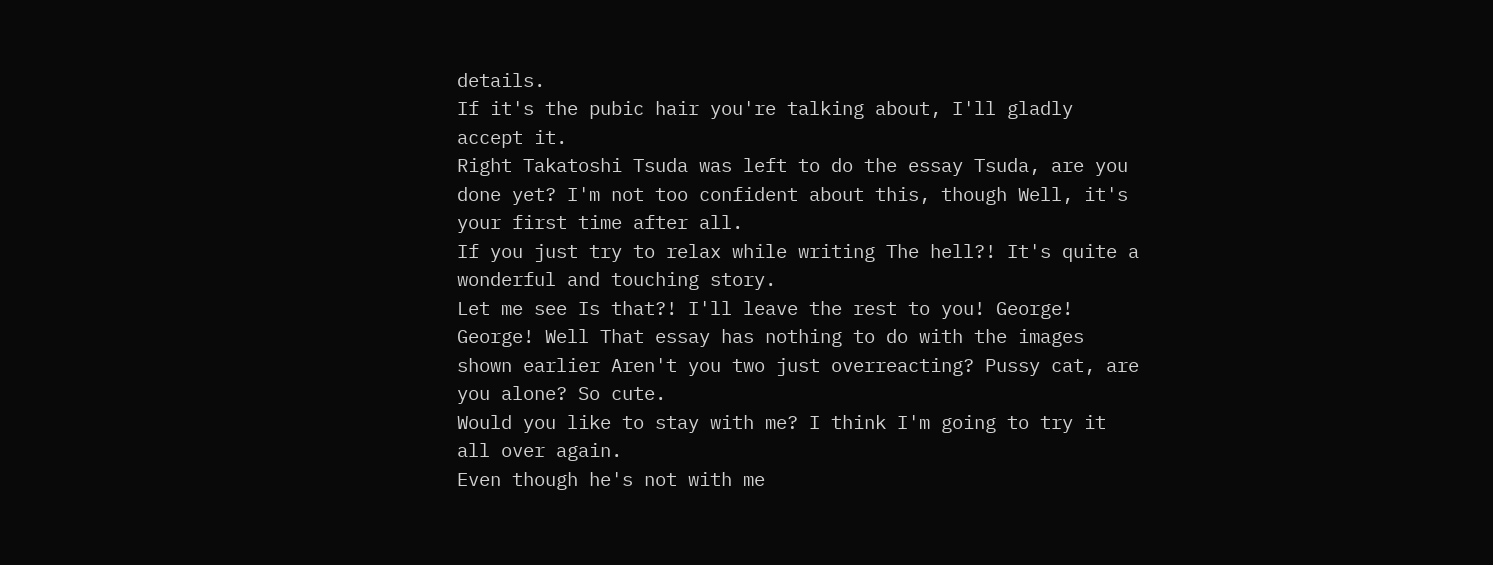details.
If it's the pubic hair you're talking about, I'll gladly accept it.
Right Takatoshi Tsuda was left to do the essay Tsuda, are you done yet? I'm not too confident about this, though Well, it's your first time after all.
If you just try to relax while writing The hell?! It's quite a wonderful and touching story.
Let me see Is that?! I'll leave the rest to you! George! George! Well That essay has nothing to do with the images shown earlier Aren't you two just overreacting? Pussy cat, are you alone? So cute.
Would you like to stay with me? I think I'm going to try it all over again.
Even though he's not with me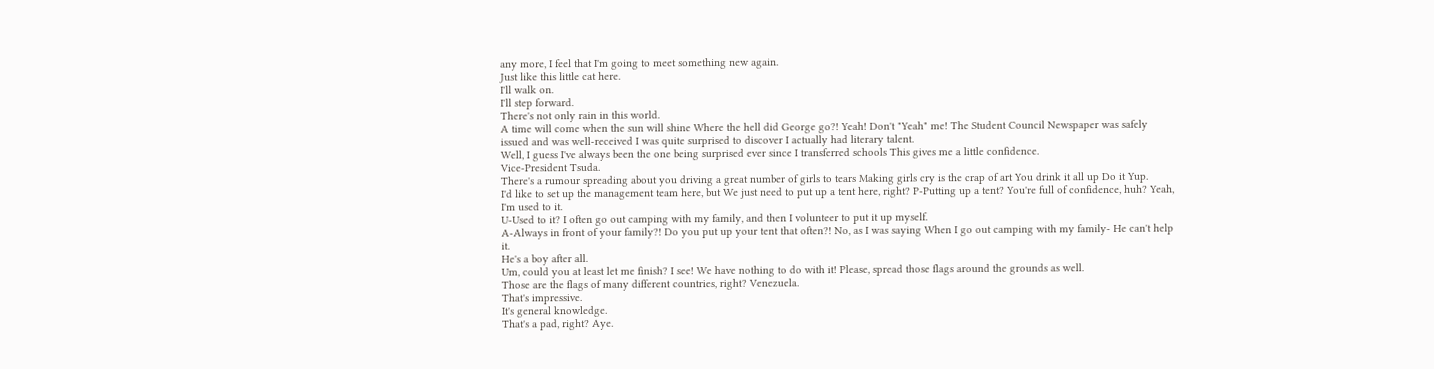any more, I feel that I'm going to meet something new again.
Just like this little cat here.
I'll walk on.
I'll step forward.
There's not only rain in this world.
A time will come when the sun will shine Where the hell did George go?! Yeah! Don't "Yeah" me! The Student Council Newspaper was safely issued and was well-received I was quite surprised to discover I actually had literary talent.
Well, I guess I've always been the one being surprised ever since I transferred schools This gives me a little confidence.
Vice-President Tsuda.
There's a rumour spreading about you driving a great number of girls to tears Making girls cry is the crap of art You drink it all up Do it Yup.
I'd like to set up the management team here, but We just need to put up a tent here, right? P-Putting up a tent? You're full of confidence, huh? Yeah, I'm used to it.
U-Used to it? I often go out camping with my family, and then I volunteer to put it up myself.
A-Always in front of your family?! Do you put up your tent that often?! No, as I was saying When I go out camping with my family- He can't help it.
He's a boy after all.
Um, could you at least let me finish? I see! We have nothing to do with it! Please, spread those flags around the grounds as well.
Those are the flags of many different countries, right? Venezuela.
That's impressive.
It's general knowledge.
That's a pad, right? Aye.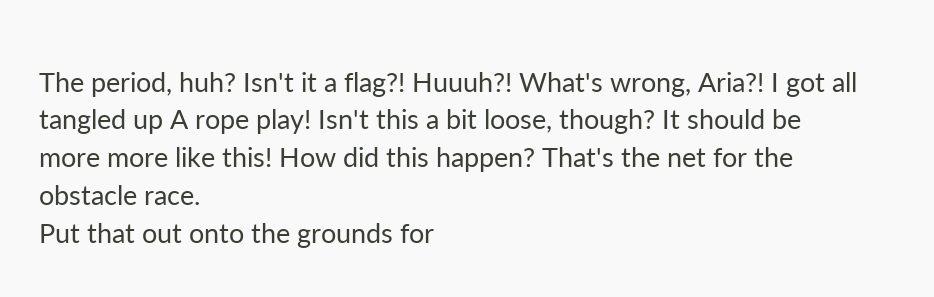The period, huh? Isn't it a flag?! Huuuh?! What's wrong, Aria?! I got all tangled up A rope play! Isn't this a bit loose, though? It should be more more like this! How did this happen? That's the net for the obstacle race.
Put that out onto the grounds for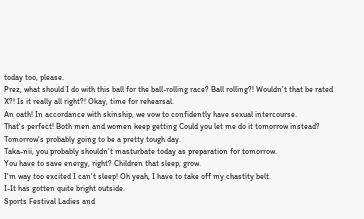today too, please.
Prez, what should I do with this ball for the ball-rolling race? Ball rolling?! Wouldn't that be rated X?! Is it really all right?! Okay, time for rehearsal.
An oath! In accordance with skinship, we vow to confidently have sexual intercourse.
That's perfect! Both men and women keep getting Could you let me do it tomorrow instead? Tomorrow's probably going to be a pretty tough day.
Taka-nii, you probably shouldn't masturbate today as preparation for tomorrow.
You have to save energy, right? Children that sleep, grow.
I'm way too excited I can't sleep! Oh yeah, I have to take off my chastity belt.
I-It has gotten quite bright outside.
Sports Festival Ladies and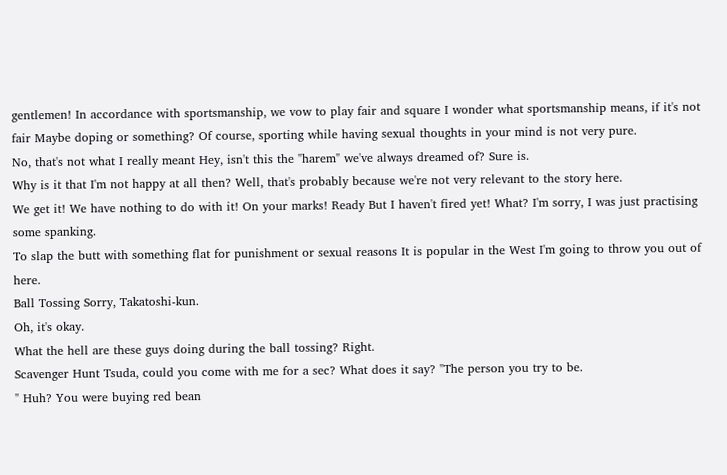gentlemen! In accordance with sportsmanship, we vow to play fair and square I wonder what sportsmanship means, if it's not fair Maybe doping or something? Of course, sporting while having sexual thoughts in your mind is not very pure.
No, that's not what I really meant Hey, isn't this the "harem" we've always dreamed of? Sure is.
Why is it that I'm not happy at all then? Well, that's probably because we're not very relevant to the story here.
We get it! We have nothing to do with it! On your marks! Ready But I haven't fired yet! What? I'm sorry, I was just practising some spanking.
To slap the butt with something flat for punishment or sexual reasons It is popular in the West I'm going to throw you out of here.
Ball Tossing Sorry, Takatoshi-kun.
Oh, it's okay.
What the hell are these guys doing during the ball tossing? Right.
Scavenger Hunt Tsuda, could you come with me for a sec? What does it say? "The person you try to be.
" Huh? You were buying red bean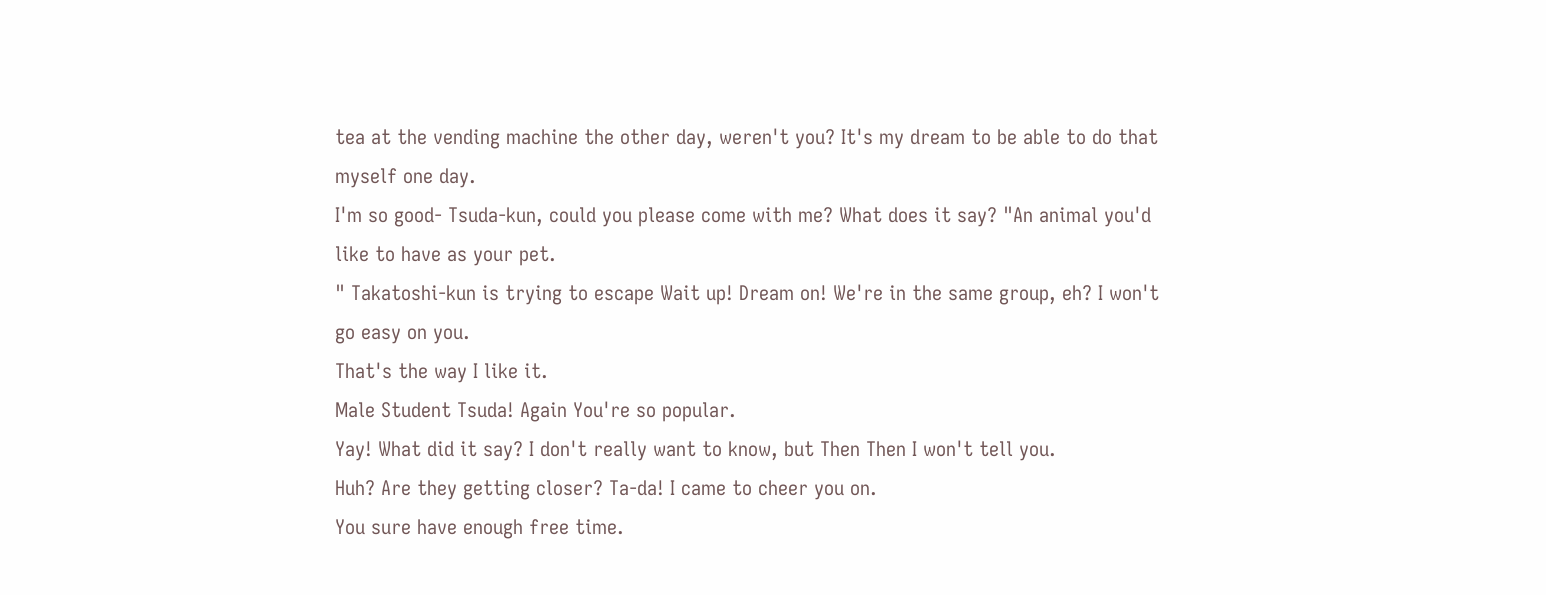tea at the vending machine the other day, weren't you? It's my dream to be able to do that myself one day.
I'm so good- Tsuda-kun, could you please come with me? What does it say? "An animal you'd like to have as your pet.
" Takatoshi-kun is trying to escape Wait up! Dream on! We're in the same group, eh? I won't go easy on you.
That's the way I like it.
Male Student Tsuda! Again You're so popular.
Yay! What did it say? I don't really want to know, but Then Then I won't tell you.
Huh? Are they getting closer? Ta-da! I came to cheer you on.
You sure have enough free time.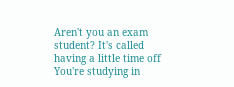Aren't you an exam student? It's called having a little time off You're studying in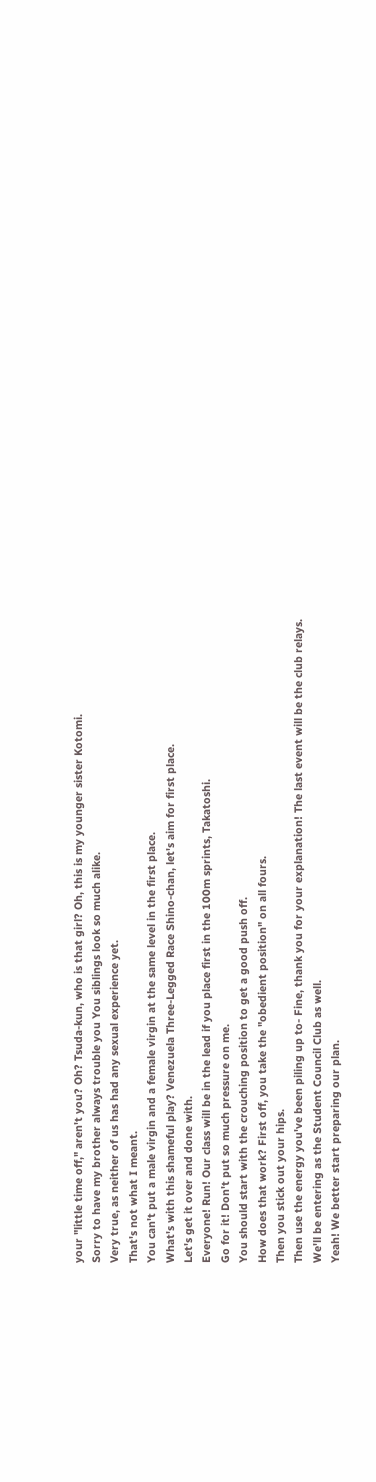your "little time off," aren't you? Oh? Tsuda-kun, who is that girl? Oh, this is my younger sister Kotomi.
Sorry to have my brother always trouble you You siblings look so much alike.
Very true, as neither of us has had any sexual experience yet.
That's not what I meant.
You can't put a male virgin and a female virgin at the same level in the first place.
What's with this shameful play? Venezuela Three-Legged Race Shino-chan, let's aim for first place.
Let's get it over and done with.
Everyone! Run! Our class will be in the lead if you place first in the 100m sprints, Takatoshi.
Go for it! Don't put so much pressure on me.
You should start with the crouching position to get a good push off.
How does that work? First off, you take the "obedient position" on all fours.
Then you stick out your hips.
Then use the energy you've been piling up to- Fine, thank you for your explanation! The last event will be the club relays.
We'll be entering as the Student Council Club as well.
Yeah! We better start preparing our plan.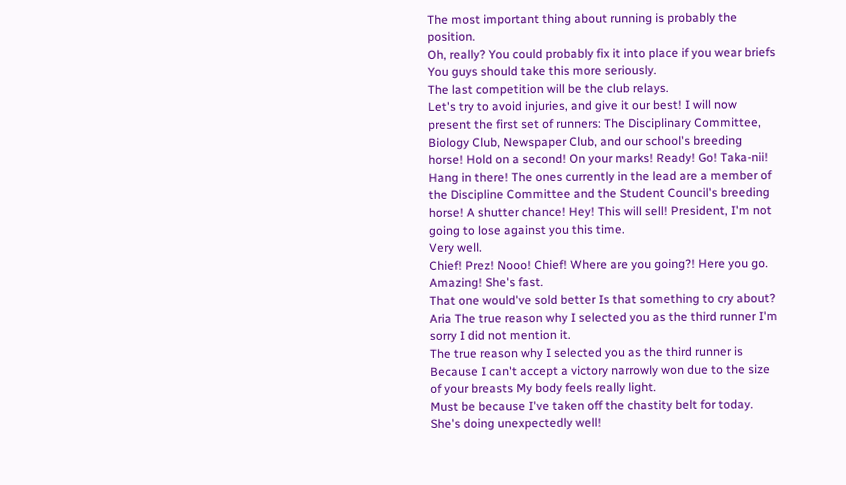The most important thing about running is probably the position.
Oh, really? You could probably fix it into place if you wear briefs You guys should take this more seriously.
The last competition will be the club relays.
Let's try to avoid injuries, and give it our best! I will now present the first set of runners: The Disciplinary Committee, Biology Club, Newspaper Club, and our school's breeding horse! Hold on a second! On your marks! Ready! Go! Taka-nii! Hang in there! The ones currently in the lead are a member of the Discipline Committee and the Student Council's breeding horse! A shutter chance! Hey! This will sell! President, I'm not going to lose against you this time.
Very well.
Chief! Prez! Nooo! Chief! Where are you going?! Here you go.
Amazing! She's fast.
That one would've sold better Is that something to cry about? Aria The true reason why I selected you as the third runner I'm sorry I did not mention it.
The true reason why I selected you as the third runner is Because I can't accept a victory narrowly won due to the size of your breasts My body feels really light.
Must be because I've taken off the chastity belt for today.
She's doing unexpectedly well!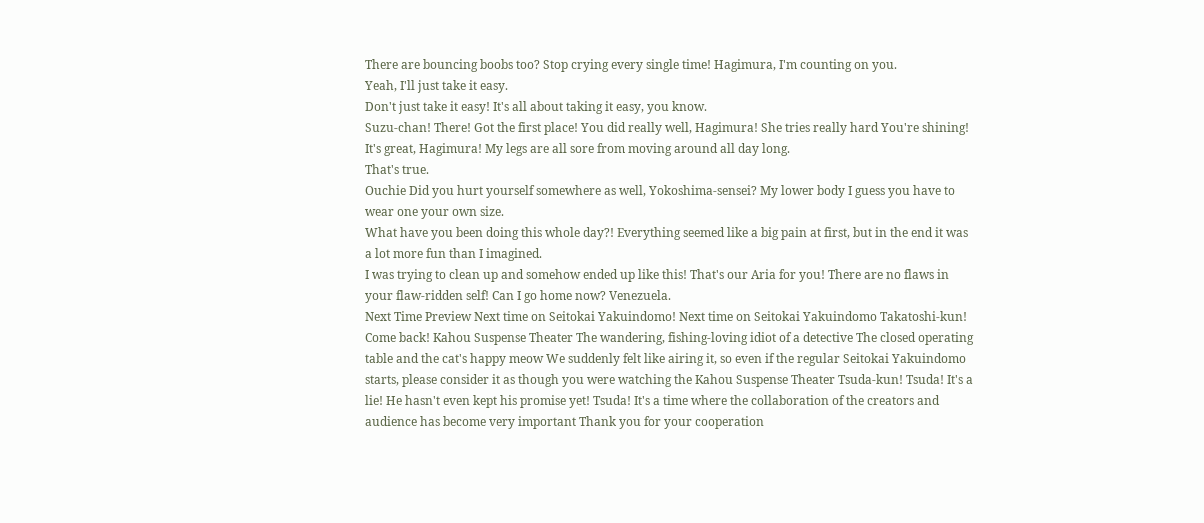There are bouncing boobs too? Stop crying every single time! Hagimura, I'm counting on you.
Yeah, I'll just take it easy.
Don't just take it easy! It's all about taking it easy, you know.
Suzu-chan! There! Got the first place! You did really well, Hagimura! She tries really hard You're shining! It's great, Hagimura! My legs are all sore from moving around all day long.
That's true.
Ouchie Did you hurt yourself somewhere as well, Yokoshima-sensei? My lower body I guess you have to wear one your own size.
What have you been doing this whole day?! Everything seemed like a big pain at first, but in the end it was a lot more fun than I imagined.
I was trying to clean up and somehow ended up like this! That's our Aria for you! There are no flaws in your flaw-ridden self! Can I go home now? Venezuela.
Next Time Preview Next time on Seitokai Yakuindomo! Next time on Seitokai Yakuindomo Takatoshi-kun! Come back! Kahou Suspense Theater The wandering, fishing-loving idiot of a detective The closed operating table and the cat's happy meow We suddenly felt like airing it, so even if the regular Seitokai Yakuindomo starts, please consider it as though you were watching the Kahou Suspense Theater Tsuda-kun! Tsuda! It's a lie! He hasn't even kept his promise yet! Tsuda! It's a time where the collaboration of the creators and audience has become very important Thank you for your cooperation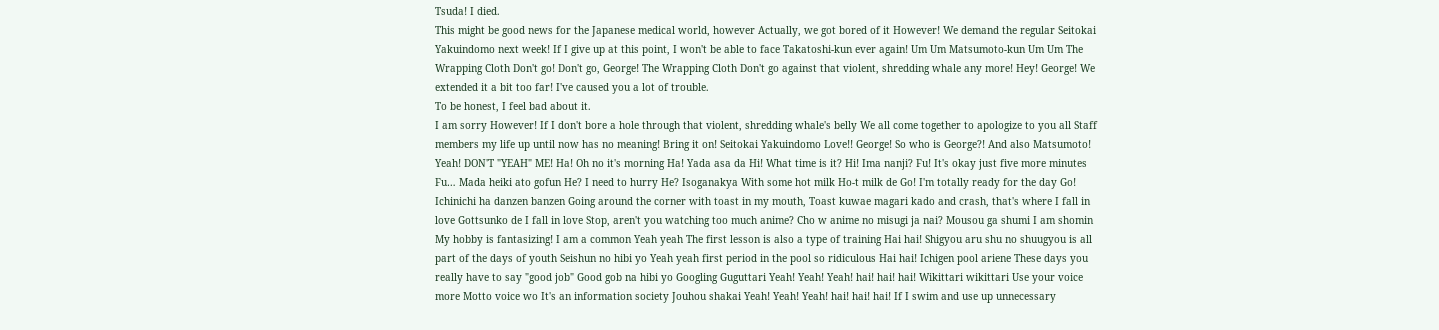Tsuda! I died.
This might be good news for the Japanese medical world, however Actually, we got bored of it However! We demand the regular Seitokai Yakuindomo next week! If I give up at this point, I won't be able to face Takatoshi-kun ever again! Um Um Matsumoto-kun Um Um The Wrapping Cloth Don't go! Don't go, George! The Wrapping Cloth Don't go against that violent, shredding whale any more! Hey! George! We extended it a bit too far! I've caused you a lot of trouble.
To be honest, I feel bad about it.
I am sorry However! If I don't bore a hole through that violent, shredding whale's belly We all come together to apologize to you all Staff members my life up until now has no meaning! Bring it on! Seitokai Yakuindomo Love!! George! So who is George?! And also Matsumoto! Yeah! DON'T "YEAH" ME! Ha! Oh no it's morning Ha! Yada asa da Hi! What time is it? Hi! Ima nanji? Fu! It's okay just five more minutes Fu… Mada heiki ato gofun He? I need to hurry He? Isoganakya With some hot milk Ho-t milk de Go! I'm totally ready for the day Go! Ichinichi ha danzen banzen Going around the corner with toast in my mouth, Toast kuwae magari kado and crash, that's where I fall in love Gottsunko de I fall in love Stop, aren't you watching too much anime? Cho w anime no misugi ja nai? Mousou ga shumi I am shomin My hobby is fantasizing! I am a common Yeah yeah The first lesson is also a type of training Hai hai! Shigyou aru shu no shuugyou is all part of the days of youth Seishun no hibi yo Yeah yeah first period in the pool so ridiculous Hai hai! Ichigen pool ariene These days you really have to say "good job" Good gob na hibi yo Googling Guguttari Yeah! Yeah! Yeah! hai! hai! hai! Wikittari wikittari Use your voice more Motto voice wo It's an information society Jouhou shakai Yeah! Yeah! Yeah! hai! hai! hai! If I swim and use up unnecessary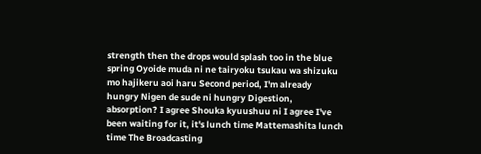strength then the drops would splash too in the blue spring Oyoide muda ni ne tairyoku tsukau wa shizuku mo hajikeru aoi haru Second period, I'm already hungry Nigen de sude ni hungry Digestion, absorption? I agree Shouka kyuushuu ni I agree I've been waiting for it, it's lunch time Mattemashita lunch time The Broadcasting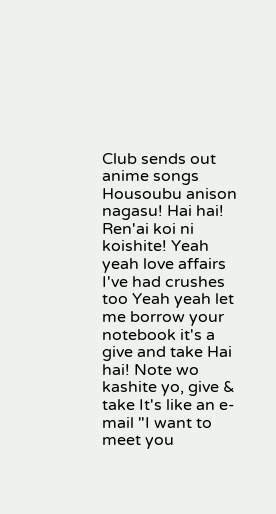Club sends out anime songs Housoubu anison nagasu! Hai hai! Ren'ai koi ni koishite! Yeah yeah love affairs I've had crushes too Yeah yeah let me borrow your notebook it's a give and take Hai hai! Note wo kashite yo, give & take It's like an e-mail "I want to meet you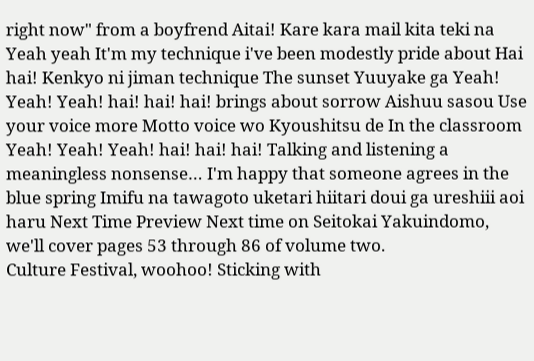right now" from a boyfrend Aitai! Kare kara mail kita teki na Yeah yeah It'm my technique i've been modestly pride about Hai hai! Kenkyo ni jiman technique The sunset Yuuyake ga Yeah! Yeah! Yeah! hai! hai! hai! brings about sorrow Aishuu sasou Use your voice more Motto voice wo Kyoushitsu de In the classroom Yeah! Yeah! Yeah! hai! hai! hai! Talking and listening a meaningless nonsense… I'm happy that someone agrees in the blue spring Imifu na tawagoto uketari hiitari doui ga ureshiii aoi haru Next Time Preview Next time on Seitokai Yakuindomo, we'll cover pages 53 through 86 of volume two.
Culture Festival, woohoo! Sticking with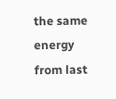the same energy from last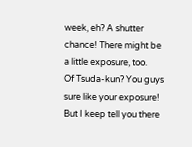week, eh? A shutter chance! There might be a little exposure, too.
Of Tsuda-kun? You guys sure like your exposure! But I keep tell you there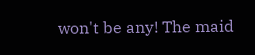won't be any! The maid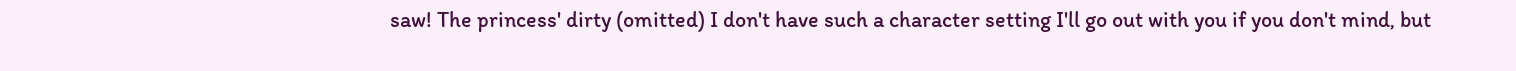saw! The princess' dirty (omitted) I don't have such a character setting I'll go out with you if you don't mind, but